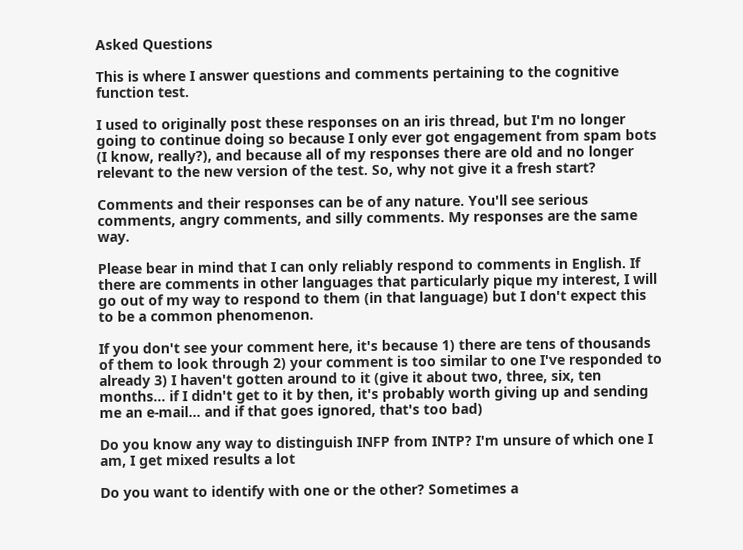Asked Questions

This is where I answer questions and comments pertaining to the cognitive function test.

I used to originally post these responses on an iris thread, but I'm no longer going to continue doing so because I only ever got engagement from spam bots (I know, really?), and because all of my responses there are old and no longer relevant to the new version of the test. So, why not give it a fresh start?

Comments and their responses can be of any nature. You'll see serious comments, angry comments, and silly comments. My responses are the same way.

Please bear in mind that I can only reliably respond to comments in English. If there are comments in other languages that particularly pique my interest, I will go out of my way to respond to them (in that language) but I don't expect this to be a common phenomenon.

If you don't see your comment here, it's because 1) there are tens of thousands of them to look through 2) your comment is too similar to one I've responded to already 3) I haven't gotten around to it (give it about two, three, six, ten months... if I didn't get to it by then, it's probably worth giving up and sending me an e-mail... and if that goes ignored, that's too bad)

Do you know any way to distinguish INFP from INTP? I'm unsure of which one I am, I get mixed results a lot

Do you want to identify with one or the other? Sometimes a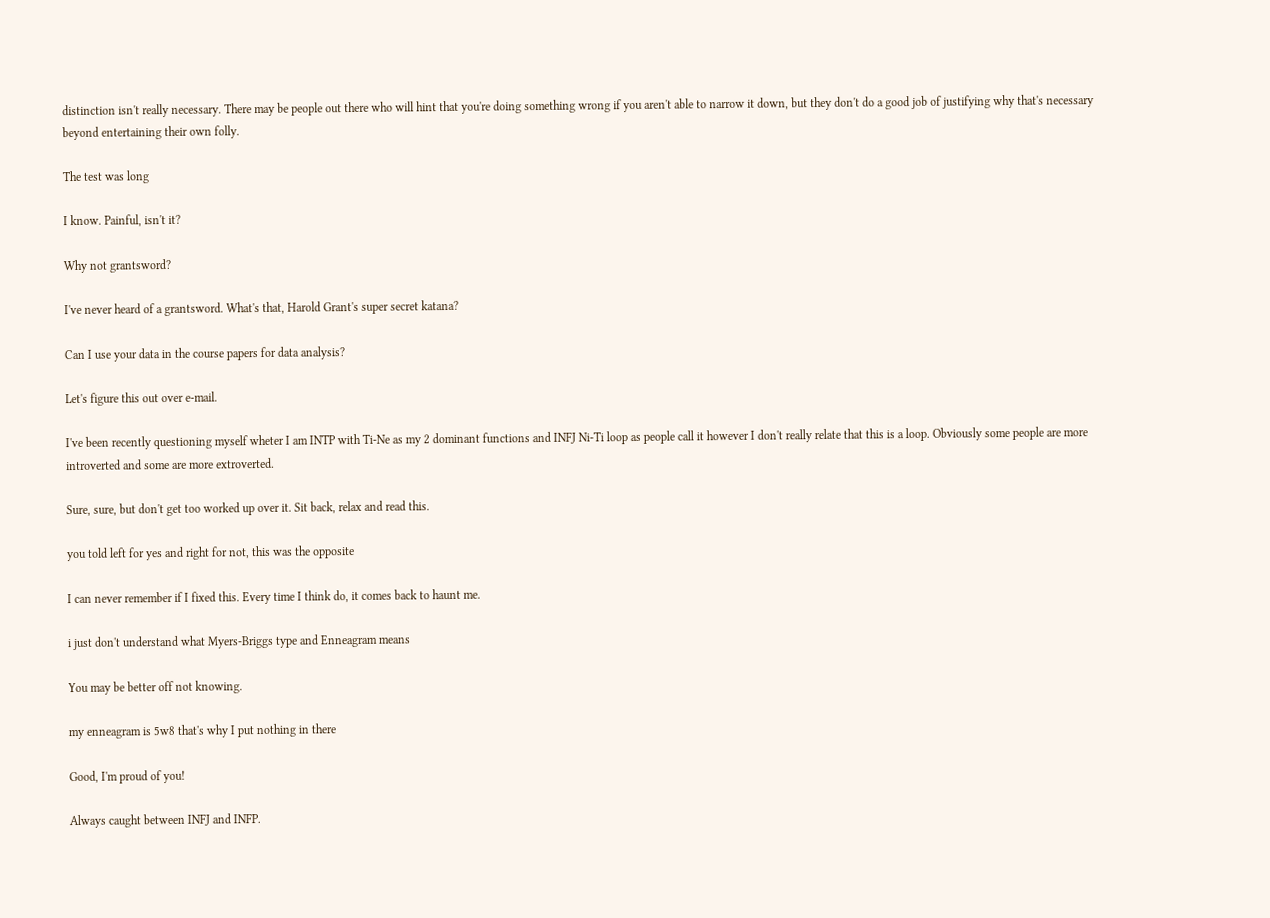distinction isn't really necessary. There may be people out there who will hint that you're doing something wrong if you aren't able to narrow it down, but they don't do a good job of justifying why that's necessary beyond entertaining their own folly.

The test was long

I know. Painful, isn't it?

Why not grantsword?

I've never heard of a grantsword. What's that, Harold Grant's super secret katana?

Can I use your data in the course papers for data analysis?

Let's figure this out over e-mail.

I've been recently questioning myself wheter I am INTP with Ti-Ne as my 2 dominant functions and INFJ Ni-Ti loop as people call it however I don't really relate that this is a loop. Obviously some people are more introverted and some are more extroverted.

Sure, sure, but don't get too worked up over it. Sit back, relax and read this.

you told left for yes and right for not, this was the opposite

I can never remember if I fixed this. Every time I think do, it comes back to haunt me.

i just don't understand what Myers-Briggs type and Enneagram means

You may be better off not knowing.

my enneagram is 5w8 that's why I put nothing in there

Good, I'm proud of you!

Always caught between INFJ and INFP.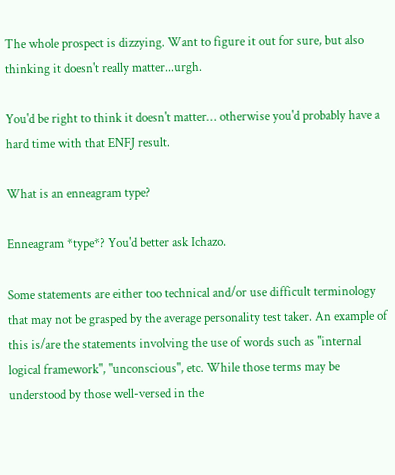The whole prospect is dizzying. Want to figure it out for sure, but also thinking it doesn't really matter...urgh.

You'd be right to think it doesn't matter… otherwise you'd probably have a hard time with that ENFJ result.

What is an enneagram type?

Enneagram *type*? You'd better ask Ichazo.

Some statements are either too technical and/or use difficult terminology that may not be grasped by the average personality test taker. An example of this is/are the statements involving the use of words such as "internal logical framework", "unconscious", etc. While those terms may be understood by those well-versed in the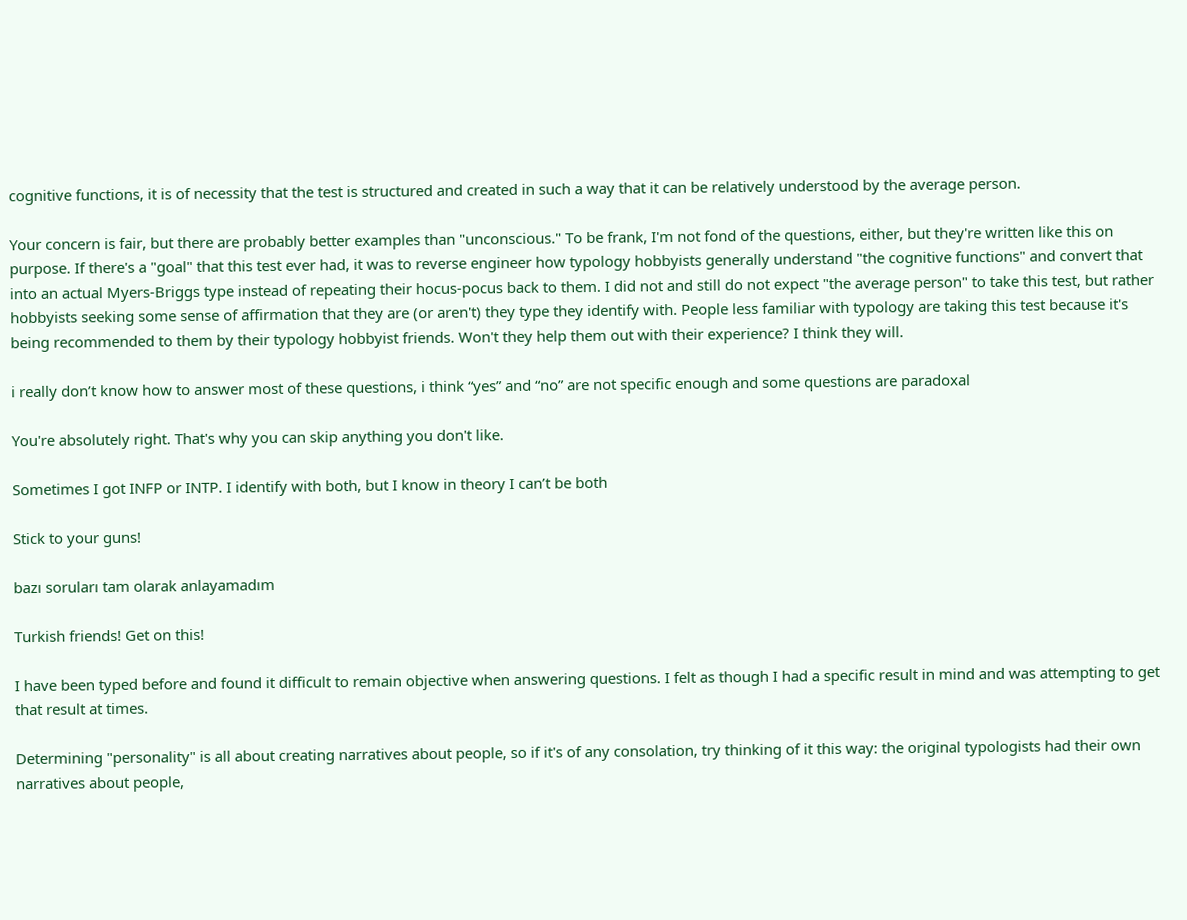cognitive functions, it is of necessity that the test is structured and created in such a way that it can be relatively understood by the average person.

Your concern is fair, but there are probably better examples than "unconscious." To be frank, I'm not fond of the questions, either, but they're written like this on purpose. If there's a "goal" that this test ever had, it was to reverse engineer how typology hobbyists generally understand "the cognitive functions" and convert that into an actual Myers-Briggs type instead of repeating their hocus-pocus back to them. I did not and still do not expect "the average person" to take this test, but rather hobbyists seeking some sense of affirmation that they are (or aren't) they type they identify with. People less familiar with typology are taking this test because it's being recommended to them by their typology hobbyist friends. Won't they help them out with their experience? I think they will.

i really don’t know how to answer most of these questions, i think “yes” and “no” are not specific enough and some questions are paradoxal

You're absolutely right. That's why you can skip anything you don't like.

Sometimes I got INFP or INTP. I identify with both, but I know in theory I can’t be both

Stick to your guns!

bazı soruları tam olarak anlayamadım

Turkish friends! Get on this!

I have been typed before and found it difficult to remain objective when answering questions. I felt as though I had a specific result in mind and was attempting to get that result at times.

Determining "personality" is all about creating narratives about people, so if it's of any consolation, try thinking of it this way: the original typologists had their own narratives about people,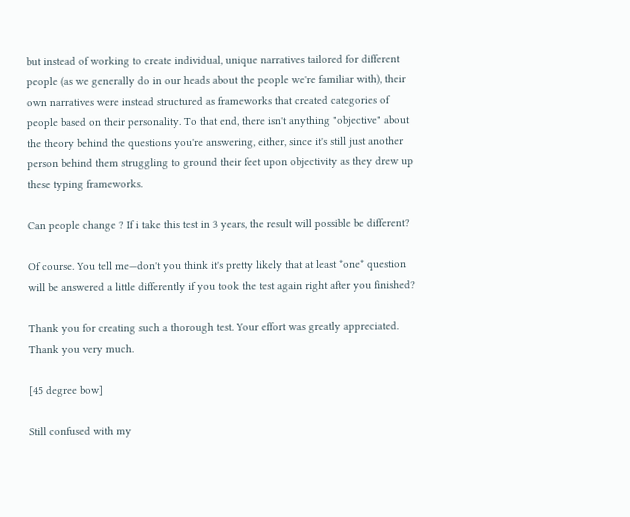but instead of working to create individual, unique narratives tailored for different people (as we generally do in our heads about the people we're familiar with), their own narratives were instead structured as frameworks that created categories of people based on their personality. To that end, there isn't anything "objective" about the theory behind the questions you're answering, either, since it's still just another person behind them struggling to ground their feet upon objectivity as they drew up these typing frameworks.

Can people change ? If i take this test in 3 years, the result will possible be different?

Of course. You tell me—don't you think it's pretty likely that at least *one* question will be answered a little differently if you took the test again right after you finished?

Thank you for creating such a thorough test. Your effort was greatly appreciated. Thank you very much.

[45 degree bow]

Still confused with my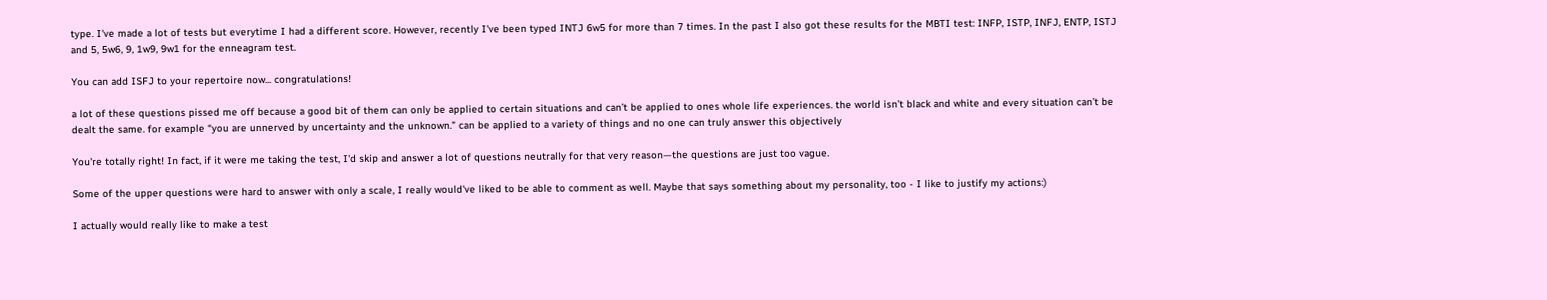type. I've made a lot of tests but everytime I had a different score. However, recently I've been typed INTJ 6w5 for more than 7 times. In the past I also got these results for the MBTI test: INFP, ISTP, INFJ, ENTP, ISTJ and 5, 5w6, 9, 1w9, 9w1 for the enneagram test.

You can add ISFJ to your repertoire now... congratulations!

a lot of these questions pissed me off because a good bit of them can only be applied to certain situations and can’t be applied to ones whole life experiences. the world isn’t black and white and every situation can’t be dealt the same. for example “you are unnerved by uncertainty and the unknown.” can be applied to a variety of things and no one can truly answer this objectively

You're totally right! In fact, if it were me taking the test, I'd skip and answer a lot of questions neutrally for that very reason—the questions are just too vague.

Some of the upper questions were hard to answer with only a scale, I really would've liked to be able to comment as well. Maybe that says something about my personality, too - I like to justify my actions:)

I actually would really like to make a test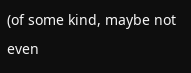(of some kind, maybe not even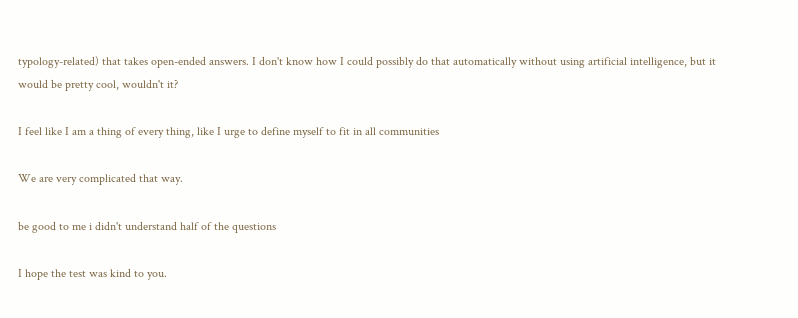typology-related) that takes open-ended answers. I don't know how I could possibly do that automatically without using artificial intelligence, but it would be pretty cool, wouldn't it?

I feel like I am a thing of every thing, like I urge to define myself to fit in all communities

We are very complicated that way.

be good to me i didn't understand half of the questions

I hope the test was kind to you.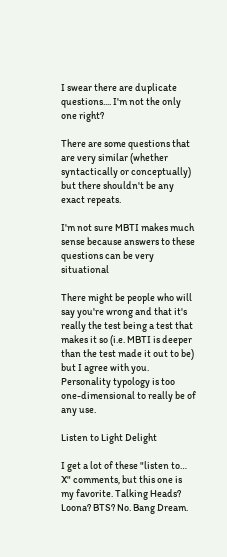I swear there are duplicate questions.... I'm not the only one right?

There are some questions that are very similar (whether syntactically or conceptually) but there shouldn't be any exact repeats.

I'm not sure MBTI makes much sense because answers to these questions can be very situational

There might be people who will say you're wrong and that it's really the test being a test that makes it so (i.e. MBTI is deeper than the test made it out to be) but I agree with you. Personality typology is too one-dimensional to really be of any use.

Listen to Light Delight

I get a lot of these "listen to… X" comments, but this one is my favorite. Talking Heads? Loona? BTS? No. Bang Dream.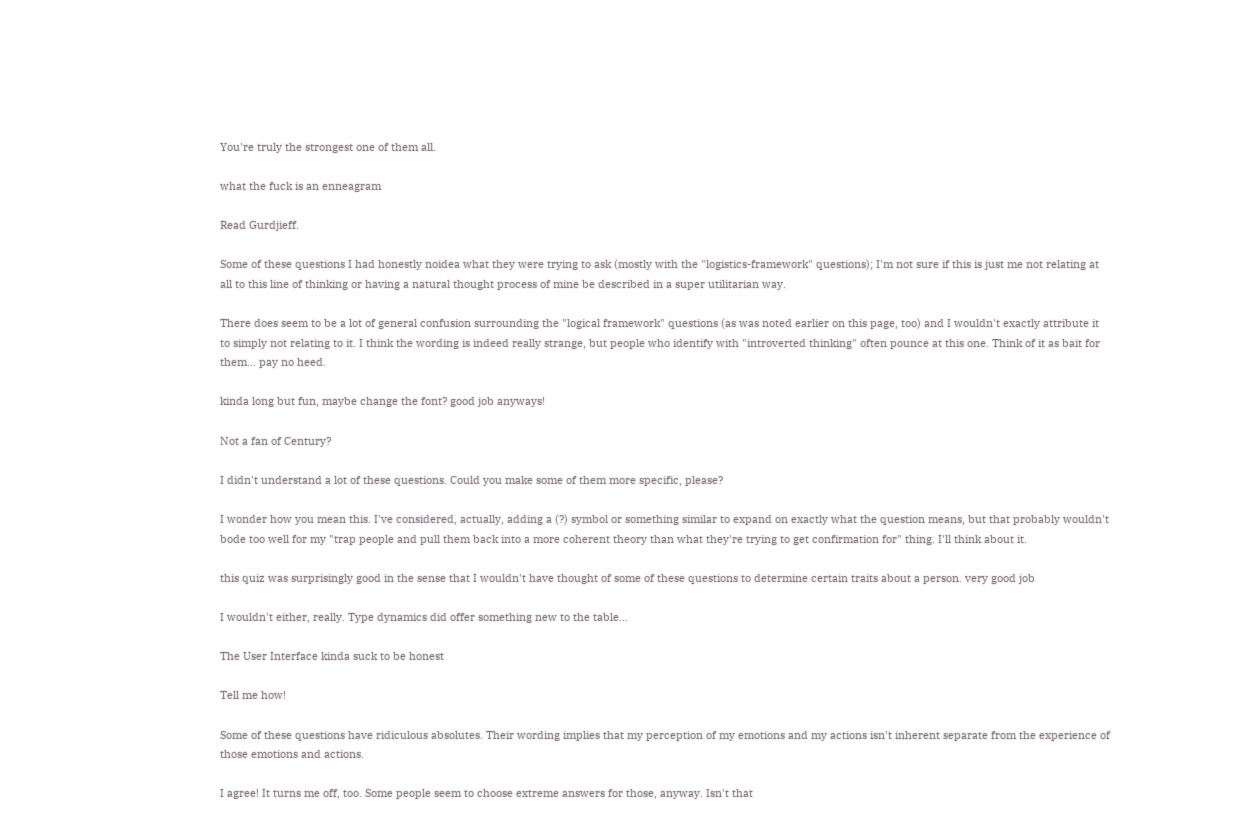You're truly the strongest one of them all.

what the fuck is an enneagram

Read Gurdjieff.

Some of these questions I had honestly noidea what they were trying to ask (mostly with the "logistics-framework" questions); I'm not sure if this is just me not relating at all to this line of thinking or having a natural thought process of mine be described in a super utilitarian way.

There does seem to be a lot of general confusion surrounding the "logical framework" questions (as was noted earlier on this page, too) and I wouldn't exactly attribute it to simply not relating to it. I think the wording is indeed really strange, but people who identify with "introverted thinking" often pounce at this one. Think of it as bait for them... pay no heed.

kinda long but fun, maybe change the font? good job anyways!

Not a fan of Century?

I didn't understand a lot of these questions. Could you make some of them more specific, please?

I wonder how you mean this. I've considered, actually, adding a (?) symbol or something similar to expand on exactly what the question means, but that probably wouldn't bode too well for my "trap people and pull them back into a more coherent theory than what they're trying to get confirmation for" thing. I'll think about it.

this quiz was surprisingly good in the sense that I wouldn't have thought of some of these questions to determine certain traits about a person. very good job

I wouldn't either, really. Type dynamics did offer something new to the table…

The User Interface kinda suck to be honest

Tell me how!

Some of these questions have ridiculous absolutes. Their wording implies that my perception of my emotions and my actions isn't inherent separate from the experience of those emotions and actions.

I agree! It turns me off, too. Some people seem to choose extreme answers for those, anyway. Isn't that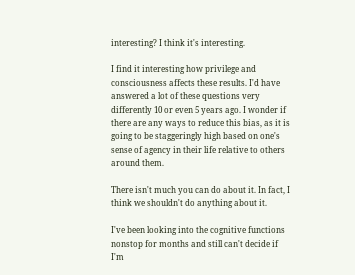interesting? I think it's interesting.

I find it interesting how privilege and consciousness affects these results. I'd have answered a lot of these questions very differently 10 or even 5 years ago. I wonder if there are any ways to reduce this bias, as it is going to be staggeringly high based on one's sense of agency in their life relative to others around them.

There isn't much you can do about it. In fact, I think we shouldn't do anything about it.

I've been looking into the cognitive functions nonstop for months and still can't decide if I'm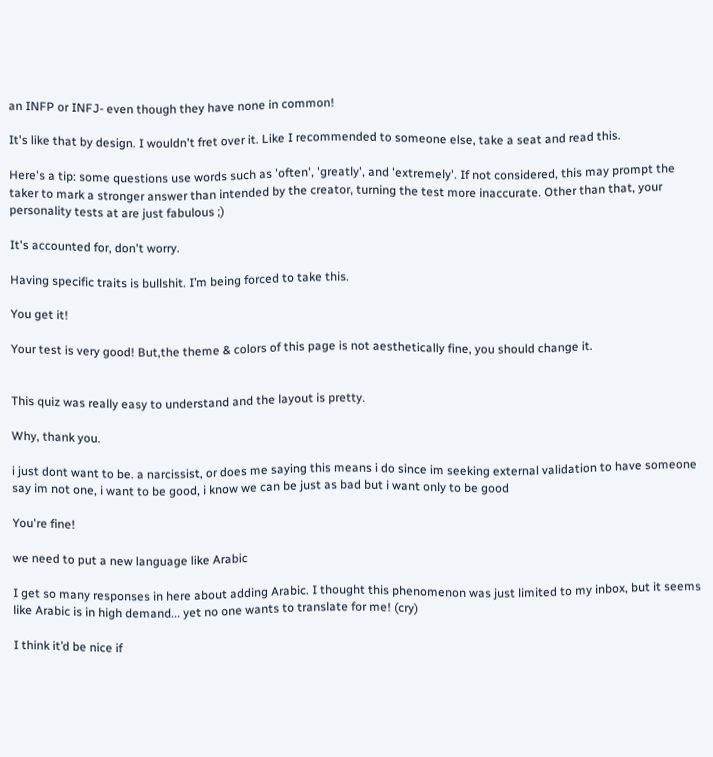an INFP or INFJ- even though they have none in common!

It's like that by design. I wouldn't fret over it. Like I recommended to someone else, take a seat and read this.

Here's a tip: some questions use words such as 'often', 'greatly', and 'extremely'. If not considered, this may prompt the taker to mark a stronger answer than intended by the creator, turning the test more inaccurate. Other than that, your personality tests at are just fabulous ;)

It's accounted for, don't worry.

Having specific traits is bullshit. I’m being forced to take this.

You get it!

Your test is very good! But,the theme & colors of this page is not aesthetically fine, you should change it.


This quiz was really easy to understand and the layout is pretty.

Why, thank you.

i just dont want to be. a narcissist, or does me saying this means i do since im seeking external validation to have someone say im not one, i want to be good, i know we can be just as bad but i want only to be good

You're fine!

we need to put a new language like Arabic

I get so many responses in here about adding Arabic. I thought this phenomenon was just limited to my inbox, but it seems like Arabic is in high demand... yet no one wants to translate for me! (cry)

I think it’d be nice if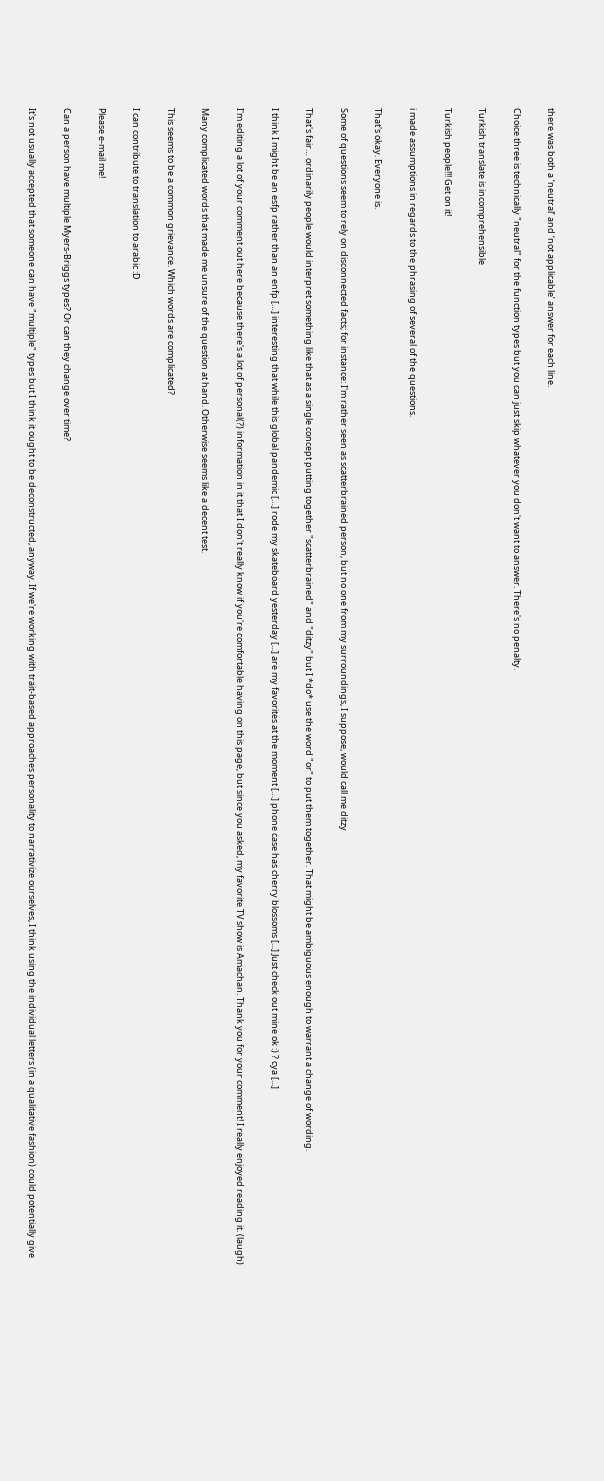there was both a ‘neutral’ and ‘not applicable’ answer for each line.

Choice three is technically "neutral" for the function types but you can just skip whatever you don't want to answer. There's no penalty.

Turkish translate is incomprehensible

Turkish people!!! Get on it!

i made assumptions in regards to the phrasing of several of the questions.

That's okay. Everyone is.

Some of questions seem to rely on disconnected facts; for instance: I'm rather seen as scatterbrained person, but no one from my surroundings, I suppose, would call me ditzy

That's fair… ordinarily people would interpret something like that as a single concept putting together "scatterbrained" and "ditzy" but I *do* use the word "or" to put them together. That might be ambiguous enough to warrant a change of wording.

I think I might be an esfp rather than an enfp […] interesting that while this global pandemic […] rode my skateboard yesterday [...] are my favorites at the moment […] phone case has cherry blossoms [...] Just check out mine ok :) ? cya [...]

I'm editing a lot of your comment out here because there's a lot of personal(?) information in it that I don't really know if you're comfortable having on this page, but since you asked, my favorite TV show is Amachan. Thank you for your comment! I really enjoyed reading it. (laugh)

Many complicated words that made me unsure of the question at hand. Otherwise seems like a decent test.

This seems to be a common grievance. Which words are complicated?

I can contribute to translation to arabic :D

Please e-mail me!

Can a person have multiple Myers-Briggs types? Or can they change over time?

It's not usually accepted that someone can have "multiple" types but I think it ought to be deconstructed, anyway. If we're working with trait-based approaches personality to narrativize ourselves, I think using the individual letters (in a qualitative fashion) could potentially give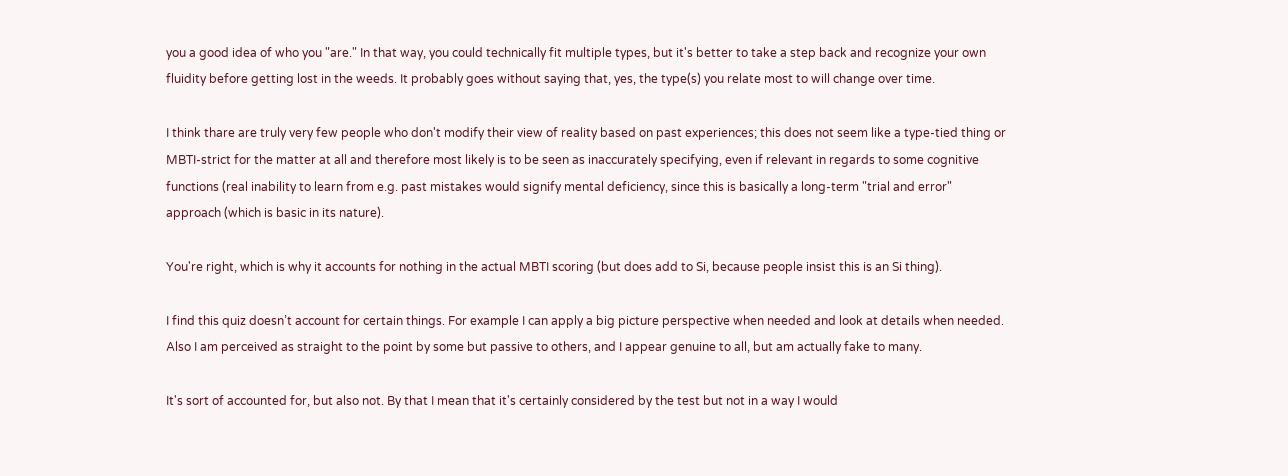you a good idea of who you "are." In that way, you could technically fit multiple types, but it's better to take a step back and recognize your own fluidity before getting lost in the weeds. It probably goes without saying that, yes, the type(s) you relate most to will change over time.

I think thare are truly very few people who don't modify their view of reality based on past experiences; this does not seem like a type-tied thing or MBTI-strict for the matter at all and therefore most likely is to be seen as inaccurately specifying, even if relevant in regards to some cognitive functions (real inability to learn from e.g. past mistakes would signify mental deficiency, since this is basically a long-term "trial and error" approach (which is basic in its nature).

You're right, which is why it accounts for nothing in the actual MBTI scoring (but does add to Si, because people insist this is an Si thing).

I find this quiz doesn’t account for certain things. For example I can apply a big picture perspective when needed and look at details when needed. Also I am perceived as straight to the point by some but passive to others, and I appear genuine to all, but am actually fake to many.

It's sort of accounted for, but also not. By that I mean that it's certainly considered by the test but not in a way I would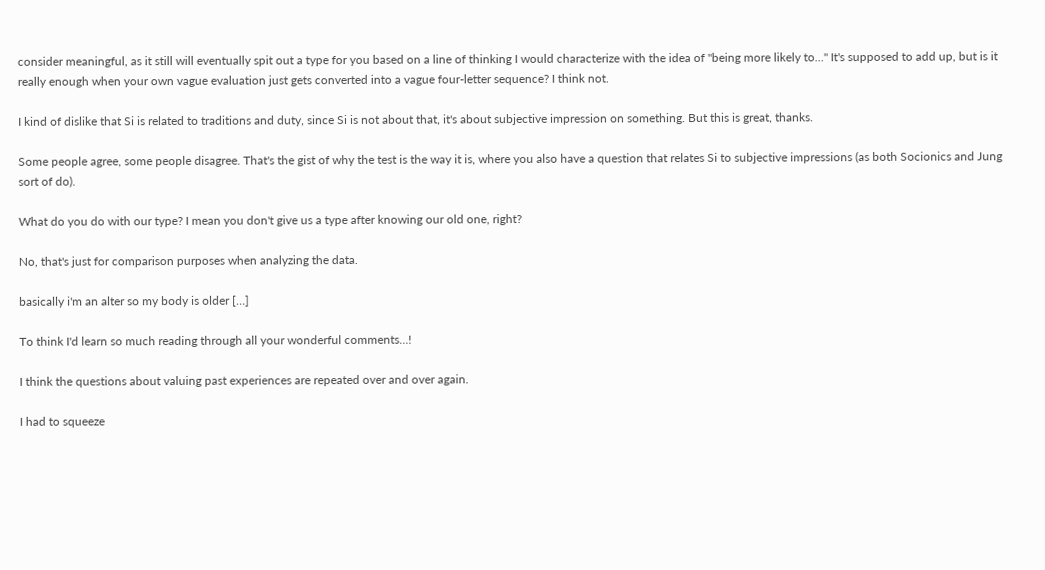consider meaningful, as it still will eventually spit out a type for you based on a line of thinking I would characterize with the idea of "being more likely to…" It's supposed to add up, but is it really enough when your own vague evaluation just gets converted into a vague four-letter sequence? I think not.

I kind of dislike that Si is related to traditions and duty, since Si is not about that, it's about subjective impression on something. But this is great, thanks.

Some people agree, some people disagree. That's the gist of why the test is the way it is, where you also have a question that relates Si to subjective impressions (as both Socionics and Jung sort of do).

What do you do with our type? I mean you don't give us a type after knowing our old one, right?

No, that's just for comparison purposes when analyzing the data.

basically i'm an alter so my body is older […]

To think I'd learn so much reading through all your wonderful comments…!

I think the questions about valuing past experiences are repeated over and over again.

I had to squeeze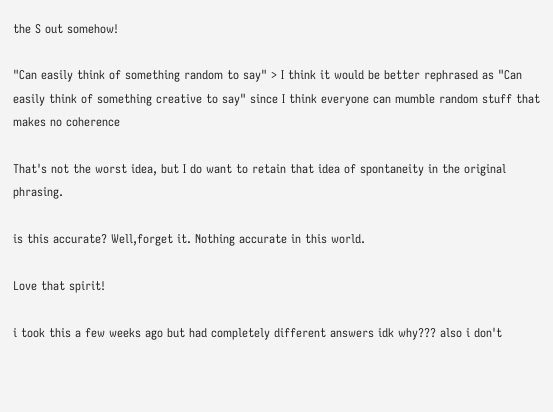the S out somehow!

"Can easily think of something random to say" > I think it would be better rephrased as "Can easily think of something creative to say" since I think everyone can mumble random stuff that makes no coherence

That's not the worst idea, but I do want to retain that idea of spontaneity in the original phrasing.

is this accurate? Well,forget it. Nothing accurate in this world.

Love that spirit!

i took this a few weeks ago but had completely different answers idk why??? also i don't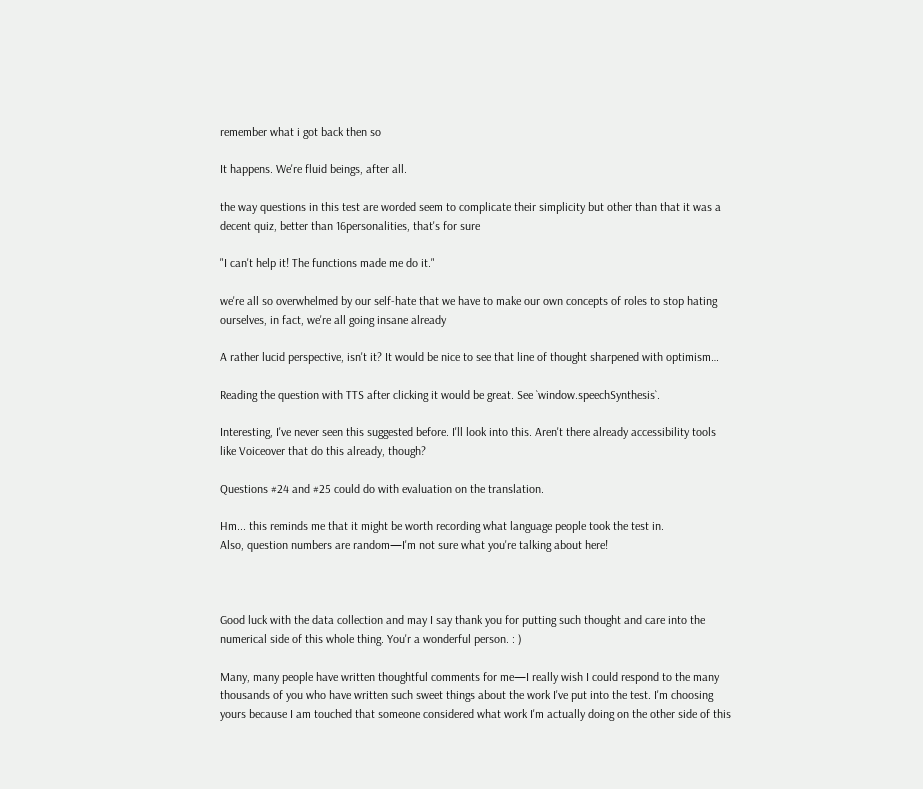remember what i got back then so

It happens. We're fluid beings, after all.

the way questions in this test are worded seem to complicate their simplicity but other than that it was a decent quiz, better than 16personalities, that's for sure

"I can't help it! The functions made me do it."

we're all so overwhelmed by our self-hate that we have to make our own concepts of roles to stop hating ourselves, in fact, we're all going insane already

A rather lucid perspective, isn't it? It would be nice to see that line of thought sharpened with optimism…

Reading the question with TTS after clicking it would be great. See `window.speechSynthesis`.

Interesting, I've never seen this suggested before. I'll look into this. Aren't there already accessibility tools like Voiceover that do this already, though?

Questions #24 and #25 could do with evaluation on the translation.

Hm... this reminds me that it might be worth recording what language people took the test in.
Also, question numbers are random—I'm not sure what you're talking about here!



Good luck with the data collection and may I say thank you for putting such thought and care into the numerical side of this whole thing. You'r a wonderful person. : )

Many, many people have written thoughtful comments for me—I really wish I could respond to the many thousands of you who have written such sweet things about the work I've put into the test. I'm choosing yours because I am touched that someone considered what work I'm actually doing on the other side of this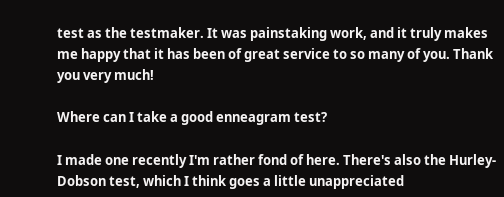test as the testmaker. It was painstaking work, and it truly makes me happy that it has been of great service to so many of you. Thank you very much!

Where can I take a good enneagram test?

I made one recently I'm rather fond of here. There's also the Hurley-Dobson test, which I think goes a little unappreciated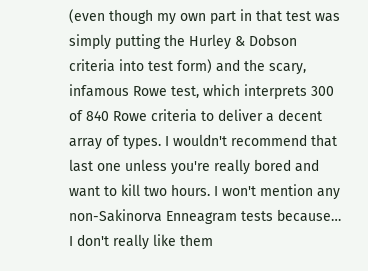(even though my own part in that test was simply putting the Hurley & Dobson criteria into test form) and the scary, infamous Rowe test, which interprets 300 of 840 Rowe criteria to deliver a decent array of types. I wouldn't recommend that last one unless you're really bored and want to kill two hours. I won't mention any non-Sakinorva Enneagram tests because… I don't really like them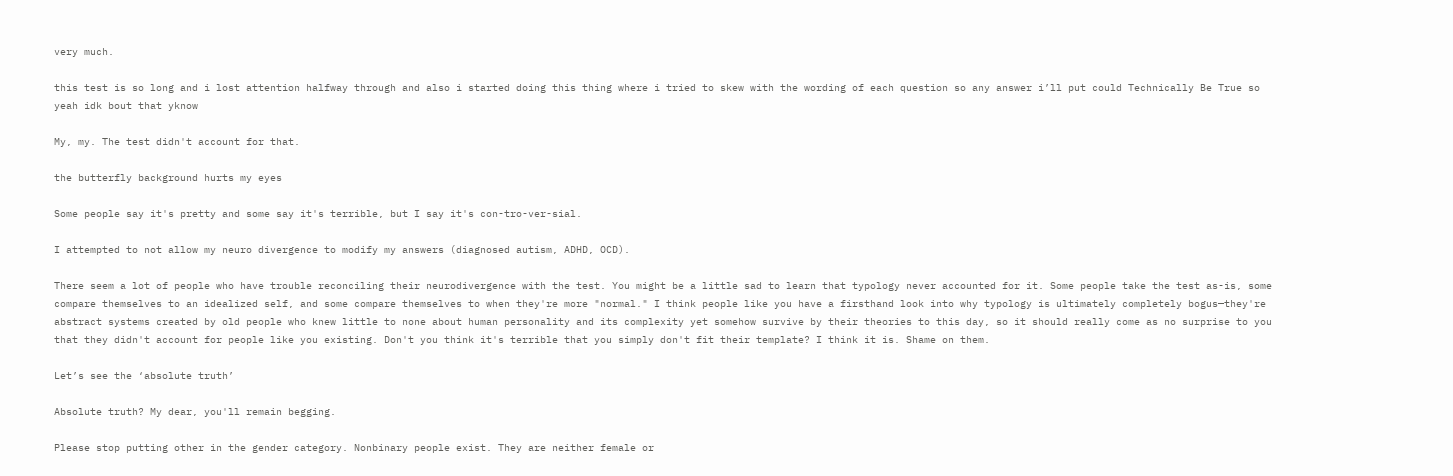very much.

this test is so long and i lost attention halfway through and also i started doing this thing where i tried to skew with the wording of each question so any answer i’ll put could Technically Be True so yeah idk bout that yknow

My, my. The test didn't account for that.

the butterfly background hurts my eyes

Some people say it's pretty and some say it's terrible, but I say it's con-tro-ver-sial.

I attempted to not allow my neuro divergence to modify my answers (diagnosed autism, ADHD, OCD).

There seem a lot of people who have trouble reconciling their neurodivergence with the test. You might be a little sad to learn that typology never accounted for it. Some people take the test as-is, some compare themselves to an idealized self, and some compare themselves to when they're more "normal." I think people like you have a firsthand look into why typology is ultimately completely bogus—they're abstract systems created by old people who knew little to none about human personality and its complexity yet somehow survive by their theories to this day, so it should really come as no surprise to you that they didn't account for people like you existing. Don't you think it's terrible that you simply don't fit their template? I think it is. Shame on them.

Let’s see the ‘absolute truth’

Absolute truth? My dear, you'll remain begging.

Please stop putting other in the gender category. Nonbinary people exist. They are neither female or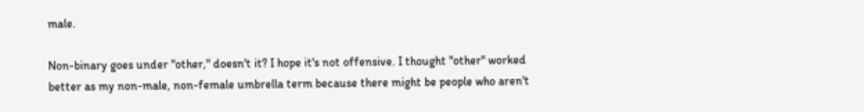male.

Non-binary goes under "other," doesn't it? I hope it's not offensive. I thought "other" worked better as my non-male, non-female umbrella term because there might be people who aren't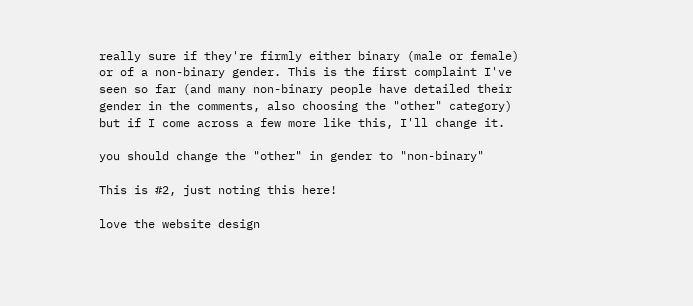really sure if they're firmly either binary (male or female) or of a non-binary gender. This is the first complaint I've seen so far (and many non-binary people have detailed their gender in the comments, also choosing the "other" category) but if I come across a few more like this, I'll change it.

you should change the "other" in gender to "non-binary"

This is #2, just noting this here!

love the website design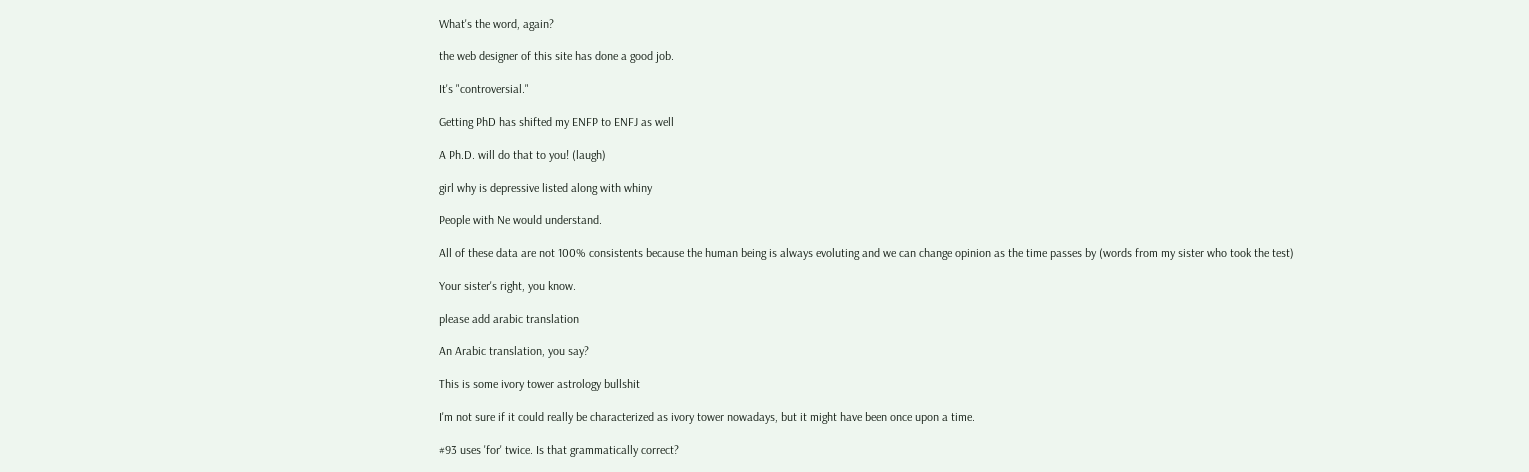What's the word, again?

the web designer of this site has done a good job.

It's "controversial."

Getting PhD has shifted my ENFP to ENFJ as well

A Ph.D. will do that to you! (laugh)

girl why is depressive listed along with whiny

People with Ne would understand.

All of these data are not 100% consistents because the human being is always evoluting and we can change opinion as the time passes by (words from my sister who took the test)

Your sister's right, you know.

please add arabic translation

An Arabic translation, you say?

This is some ivory tower astrology bullshit

I'm not sure if it could really be characterized as ivory tower nowadays, but it might have been once upon a time.

#93 uses 'for' twice. Is that grammatically correct?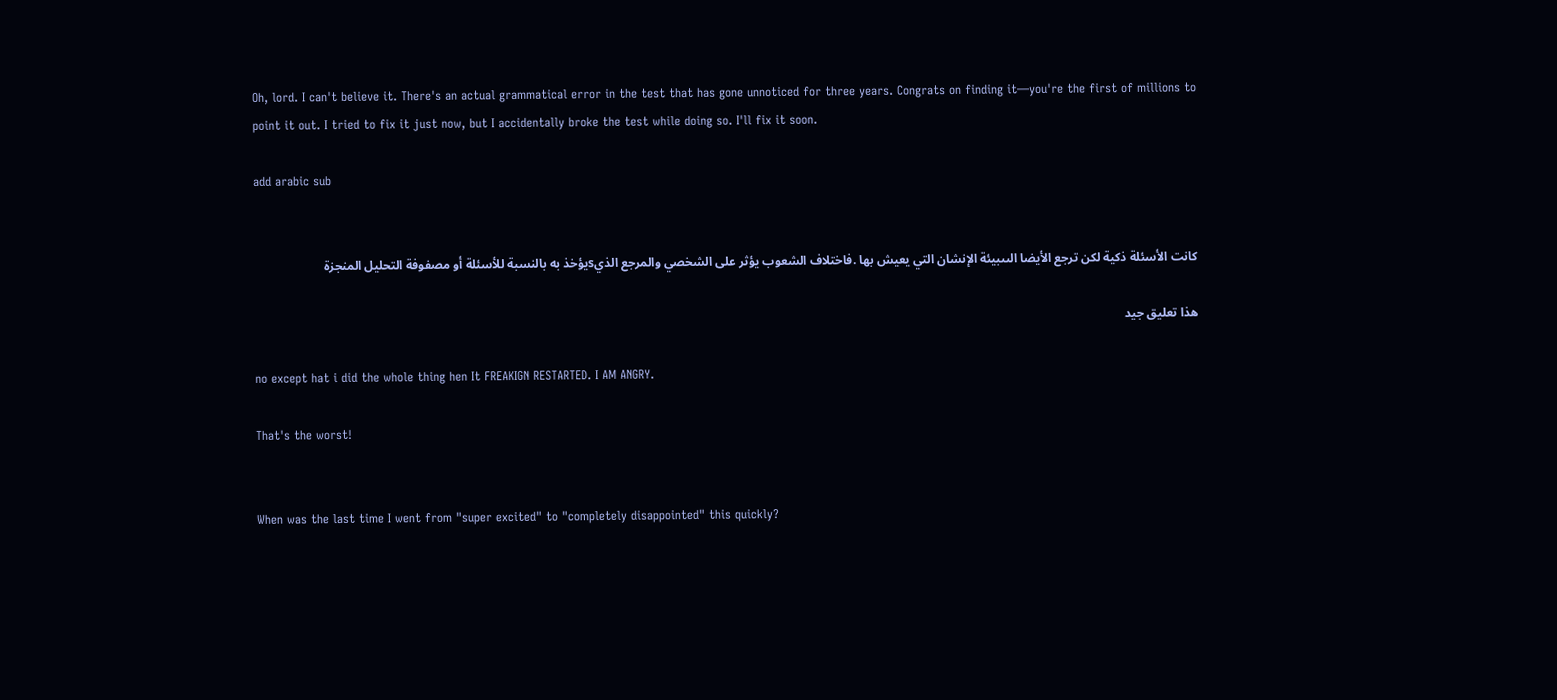Oh, lord. I can't believe it. There's an actual grammatical error in the test that has gone unnoticed for three years. Congrats on finding it—you're the first of millions to point it out. I tried to fix it just now, but I accidentally broke the test while doing so. I'll fix it soon.

add arabic sub


كانت الأسئلة ذكية لكن ترجع الأيضا الىىبيئة الإنشان التي يعيش بها .فاختلاف الشعوب يؤثر على الشخصي والمرجع الذيsيؤخذ به بالنسبة للأسئلة أو مصفوفة التحليل المنجزة

هذا تعليق جيد

no except hat i did the whole thing hen It FREAKIGN RESTARTED. I AM ANGRY.

That's the worst!


When was the last time I went from "super excited" to "completely disappointed" this quickly?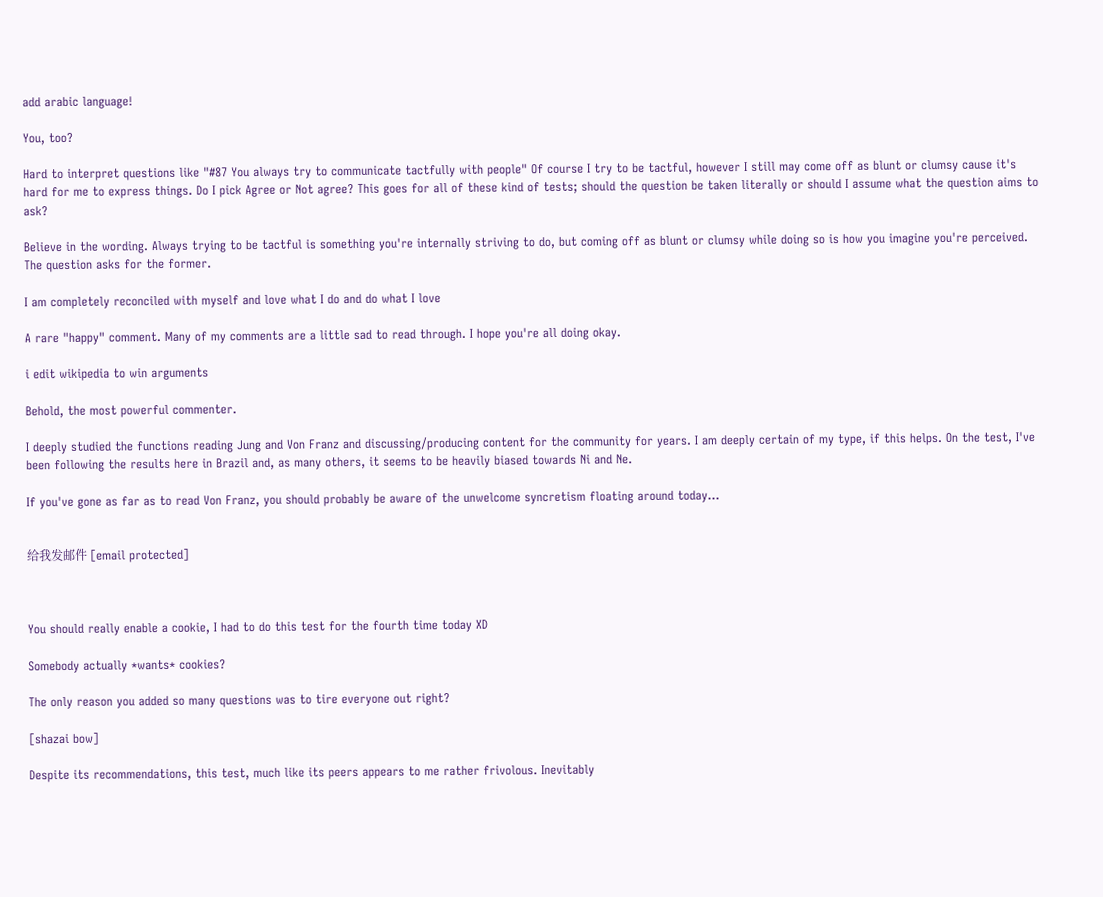add arabic language!

You, too?

Hard to interpret questions like "#87 You always try to communicate tactfully with people" Of course I try to be tactful, however I still may come off as blunt or clumsy cause it's hard for me to express things. Do I pick Agree or Not agree? This goes for all of these kind of tests; should the question be taken literally or should I assume what the question aims to ask?

Believe in the wording. Always trying to be tactful is something you're internally striving to do, but coming off as blunt or clumsy while doing so is how you imagine you're perceived. The question asks for the former.

I am completely reconciled with myself and love what I do and do what I love

A rare "happy" comment. Many of my comments are a little sad to read through. I hope you're all doing okay.

i edit wikipedia to win arguments

Behold, the most powerful commenter.

I deeply studied the functions reading Jung and Von Franz and discussing/producing content for the community for years. I am deeply certain of my type, if this helps. On the test, I've been following the results here in Brazil and, as many others, it seems to be heavily biased towards Ni and Ne.

If you've gone as far as to read Von Franz, you should probably be aware of the unwelcome syncretism floating around today…


给我发邮件 [email protected]



You should really enable a cookie, I had to do this test for the fourth time today XD

Somebody actually *wants* cookies?

The only reason you added so many questions was to tire everyone out right?

[shazai bow]

Despite its recommendations, this test, much like its peers appears to me rather frivolous. Inevitably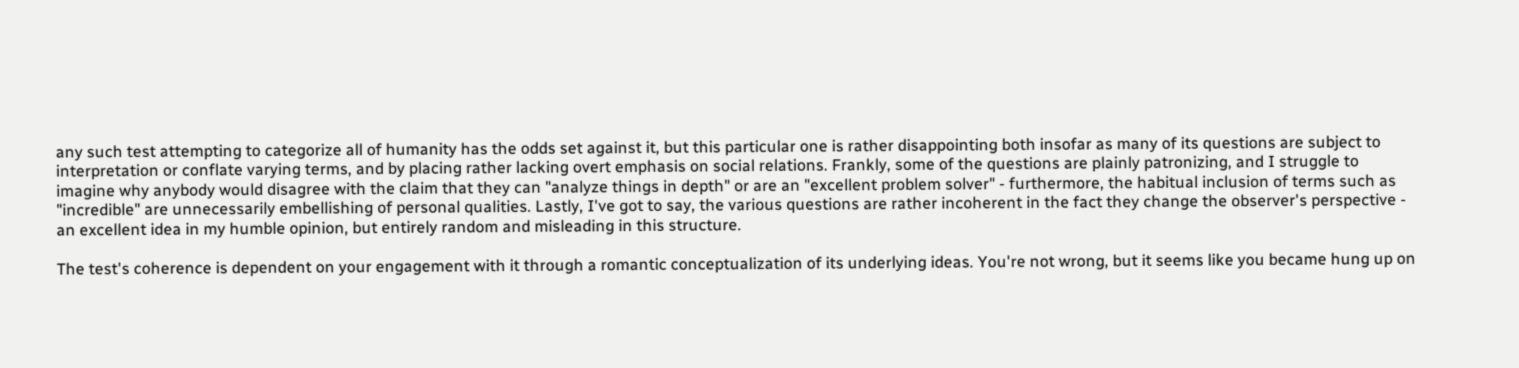any such test attempting to categorize all of humanity has the odds set against it, but this particular one is rather disappointing both insofar as many of its questions are subject to interpretation or conflate varying terms, and by placing rather lacking overt emphasis on social relations. Frankly, some of the questions are plainly patronizing, and I struggle to imagine why anybody would disagree with the claim that they can "analyze things in depth" or are an "excellent problem solver" - furthermore, the habitual inclusion of terms such as "incredible" are unnecessarily embellishing of personal qualities. Lastly, I've got to say, the various questions are rather incoherent in the fact they change the observer's perspective - an excellent idea in my humble opinion, but entirely random and misleading in this structure.

The test's coherence is dependent on your engagement with it through a romantic conceptualization of its underlying ideas. You're not wrong, but it seems like you became hung up on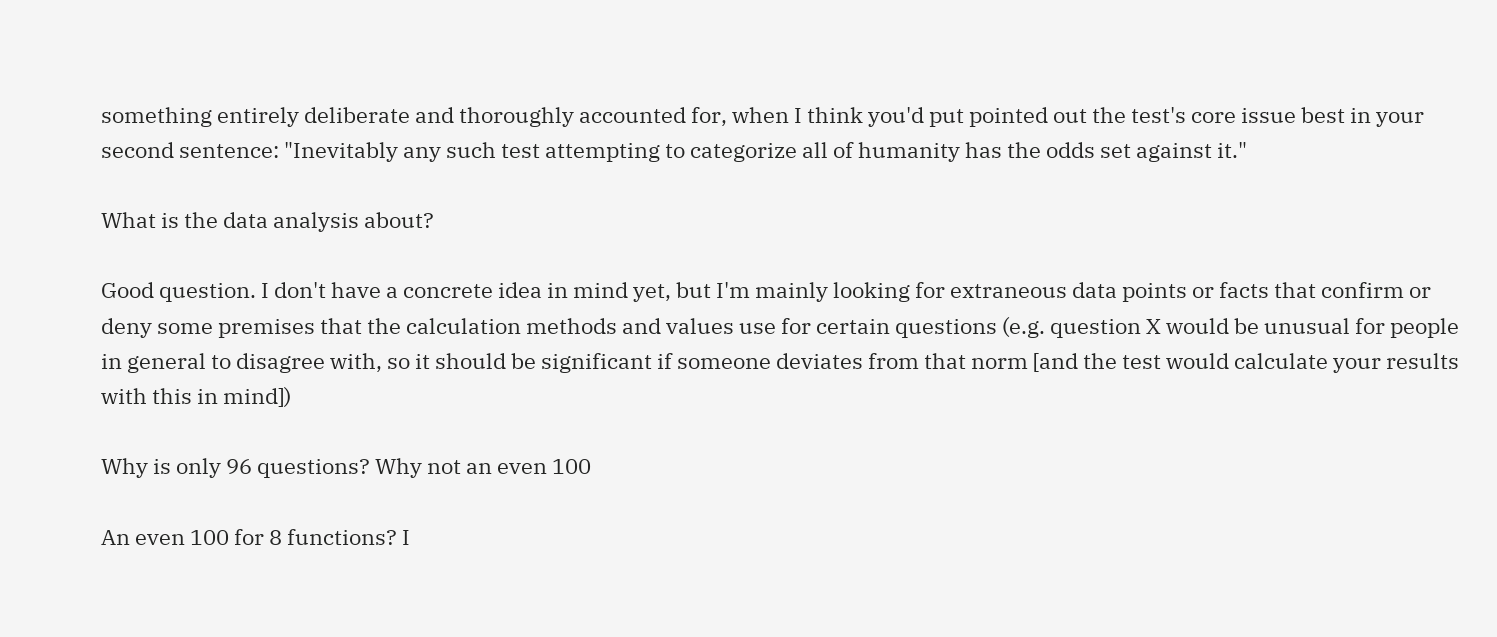something entirely deliberate and thoroughly accounted for, when I think you'd put pointed out the test's core issue best in your second sentence: "Inevitably any such test attempting to categorize all of humanity has the odds set against it."

What is the data analysis about?

Good question. I don't have a concrete idea in mind yet, but I'm mainly looking for extraneous data points or facts that confirm or deny some premises that the calculation methods and values use for certain questions (e.g. question X would be unusual for people in general to disagree with, so it should be significant if someone deviates from that norm [and the test would calculate your results with this in mind])

Why is only 96 questions? Why not an even 100

An even 100 for 8 functions? I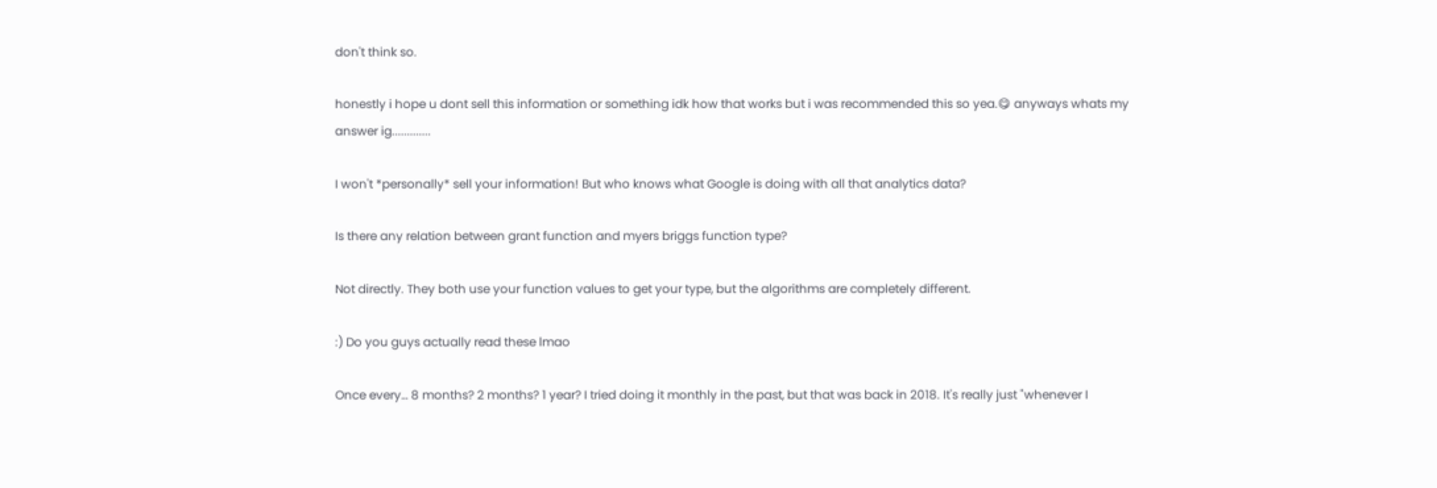don't think so.

honestly i hope u dont sell this information or something idk how that works but i was recommended this so yea.😋 anyways whats my answer ig.............

I won't *personally* sell your information! But who knows what Google is doing with all that analytics data?

Is there any relation between grant function and myers briggs function type?

Not directly. They both use your function values to get your type, but the algorithms are completely different.

:) Do you guys actually read these lmao

Once every… 8 months? 2 months? 1 year? I tried doing it monthly in the past, but that was back in 2018. It's really just "whenever I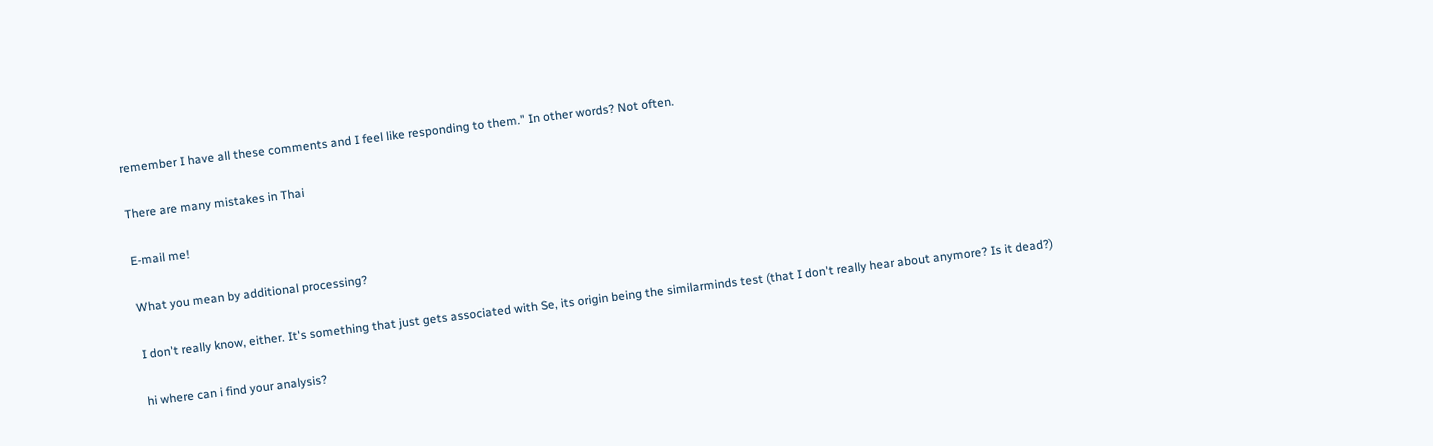remember I have all these comments and I feel like responding to them." In other words? Not often.

There are many mistakes in Thai

E-mail me!

What you mean by additional processing?

I don't really know, either. It's something that just gets associated with Se, its origin being the similarminds test (that I don't really hear about anymore? Is it dead?)

hi where can i find your analysis?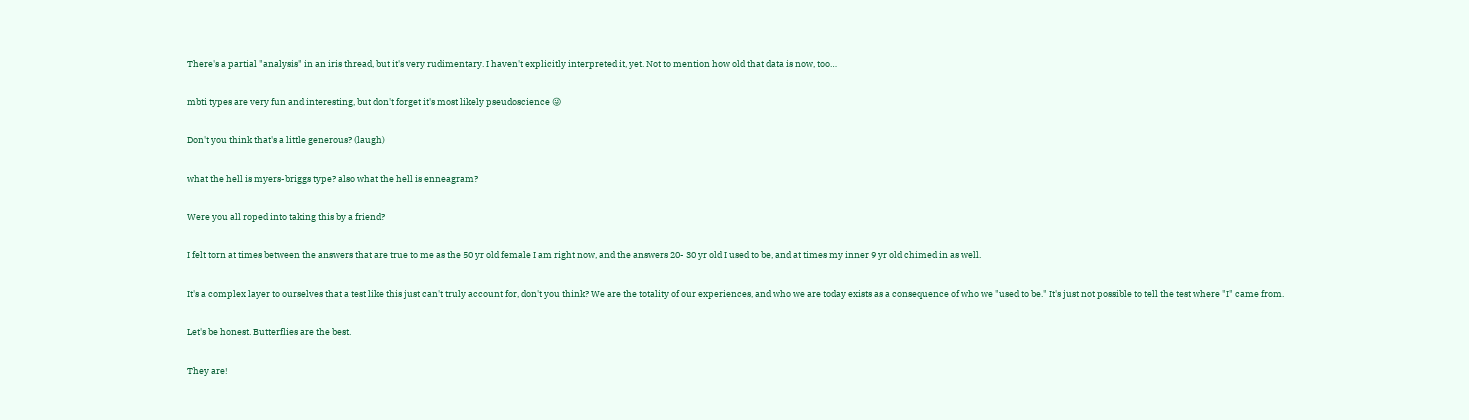There's a partial "analysis" in an iris thread, but it's very rudimentary. I haven't explicitly interpreted it, yet. Not to mention how old that data is now, too…

mbti types are very fun and interesting, but don't forget it's most likely pseudoscience 😜

Don't you think that's a little generous? (laugh)

what the hell is myers-briggs type? also what the hell is enneagram?

Were you all roped into taking this by a friend?

I felt torn at times between the answers that are true to me as the 50 yr old female I am right now, and the answers 20- 30 yr old I used to be, and at times my inner 9 yr old chimed in as well.

It's a complex layer to ourselves that a test like this just can't truly account for, don't you think? We are the totality of our experiences, and who we are today exists as a consequence of who we "used to be." It's just not possible to tell the test where "I" came from.

Let's be honest. Butterflies are the best.

They are!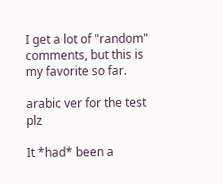I get a lot of "random" comments, but this is my favorite so far.

arabic ver for the test plz

It *had* been a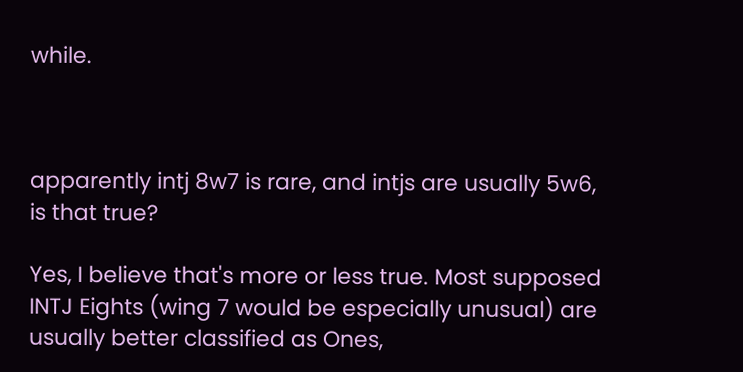while.



apparently intj 8w7 is rare, and intjs are usually 5w6, is that true?

Yes, I believe that's more or less true. Most supposed INTJ Eights (wing 7 would be especially unusual) are usually better classified as Ones,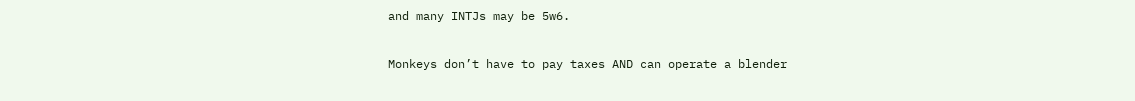and many INTJs may be 5w6.

Monkeys don’t have to pay taxes AND can operate a blender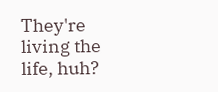They're living the life, huh?